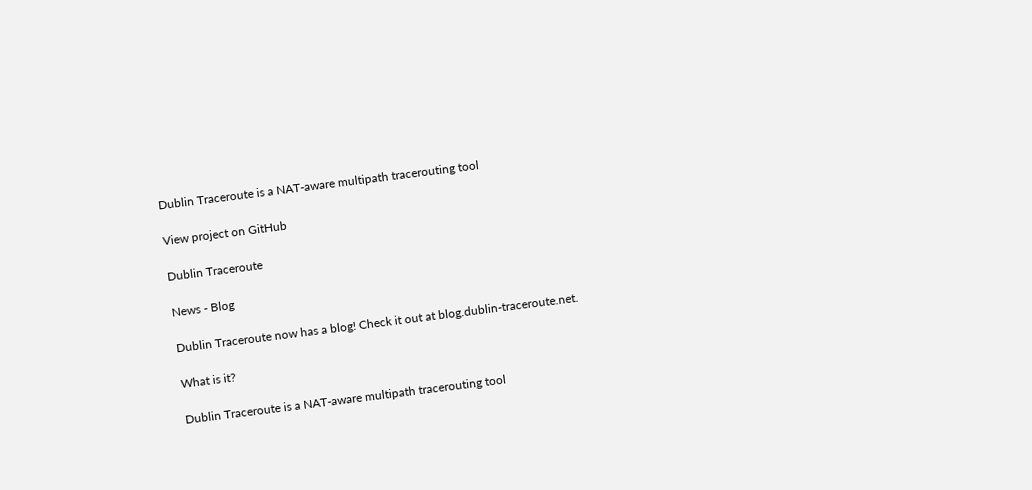Dublin Traceroute is a NAT-aware multipath tracerouting tool

View project on GitHub

Dublin Traceroute

News - Blog

Dublin Traceroute now has a blog! Check it out at blog.dublin-traceroute.net.

What is it?

Dublin Traceroute is a NAT-aware multipath tracerouting tool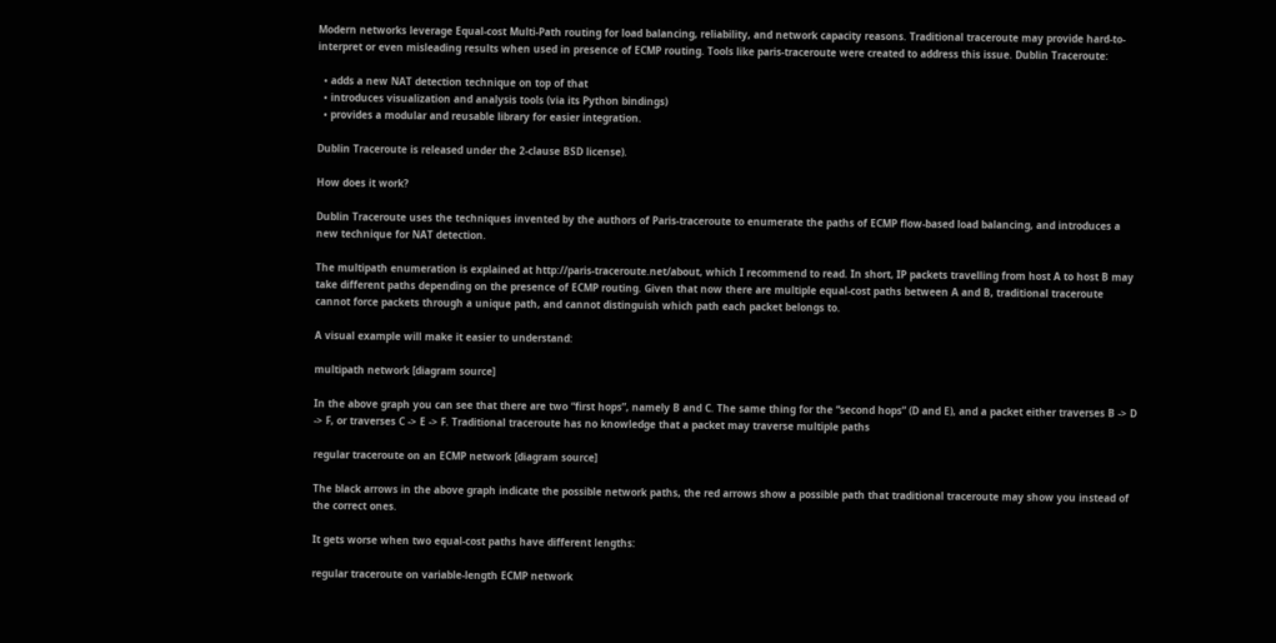Modern networks leverage Equal-cost Multi-Path routing for load balancing, reliability, and network capacity reasons. Traditional traceroute may provide hard-to-interpret or even misleading results when used in presence of ECMP routing. Tools like paris-traceroute were created to address this issue. Dublin Traceroute:

  • adds a new NAT detection technique on top of that
  • introduces visualization and analysis tools (via its Python bindings)
  • provides a modular and reusable library for easier integration.

Dublin Traceroute is released under the 2-clause BSD license).

How does it work?

Dublin Traceroute uses the techniques invented by the authors of Paris-traceroute to enumerate the paths of ECMP flow-based load balancing, and introduces a new technique for NAT detection.

The multipath enumeration is explained at http://paris-traceroute.net/about, which I recommend to read. In short, IP packets travelling from host A to host B may take different paths depending on the presence of ECMP routing. Given that now there are multiple equal-cost paths between A and B, traditional traceroute cannot force packets through a unique path, and cannot distinguish which path each packet belongs to.

A visual example will make it easier to understand:

multipath network [diagram source]

In the above graph you can see that there are two “first hops”, namely B and C. The same thing for the “second hops” (D and E), and a packet either traverses B -> D -> F, or traverses C -> E -> F. Traditional traceroute has no knowledge that a packet may traverse multiple paths

regular traceroute on an ECMP network [diagram source]

The black arrows in the above graph indicate the possible network paths, the red arrows show a possible path that traditional traceroute may show you instead of the correct ones.

It gets worse when two equal-cost paths have different lengths:

regular traceroute on variable-length ECMP network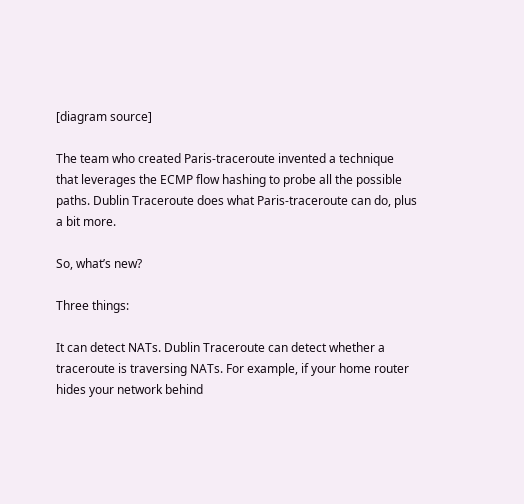[diagram source]

The team who created Paris-traceroute invented a technique that leverages the ECMP flow hashing to probe all the possible paths. Dublin Traceroute does what Paris-traceroute can do, plus a bit more.

So, what’s new?

Three things:

It can detect NATs. Dublin Traceroute can detect whether a traceroute is traversing NATs. For example, if your home router hides your network behind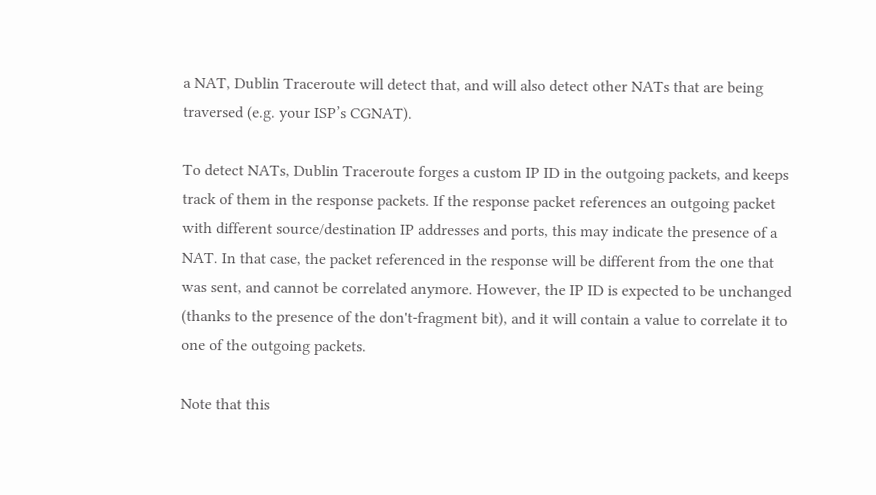a NAT, Dublin Traceroute will detect that, and will also detect other NATs that are being traversed (e.g. your ISP’s CGNAT).

To detect NATs, Dublin Traceroute forges a custom IP ID in the outgoing packets, and keeps track of them in the response packets. If the response packet references an outgoing packet with different source/destination IP addresses and ports, this may indicate the presence of a NAT. In that case, the packet referenced in the response will be different from the one that was sent, and cannot be correlated anymore. However, the IP ID is expected to be unchanged (thanks to the presence of the don't-fragment bit), and it will contain a value to correlate it to one of the outgoing packets.

Note that this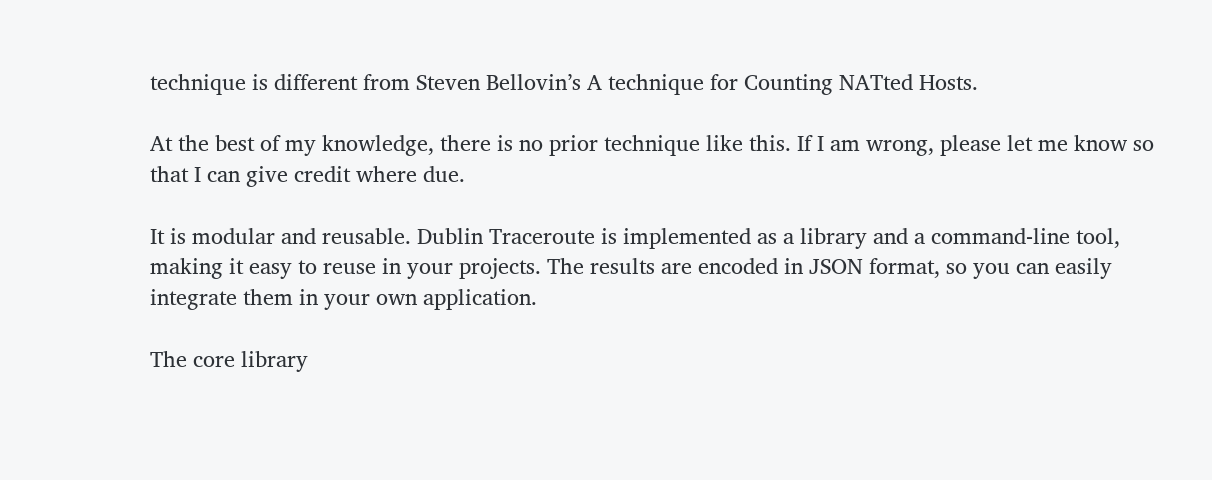technique is different from Steven Bellovin’s A technique for Counting NATted Hosts.

At the best of my knowledge, there is no prior technique like this. If I am wrong, please let me know so that I can give credit where due.

It is modular and reusable. Dublin Traceroute is implemented as a library and a command-line tool, making it easy to reuse in your projects. The results are encoded in JSON format, so you can easily integrate them in your own application.

The core library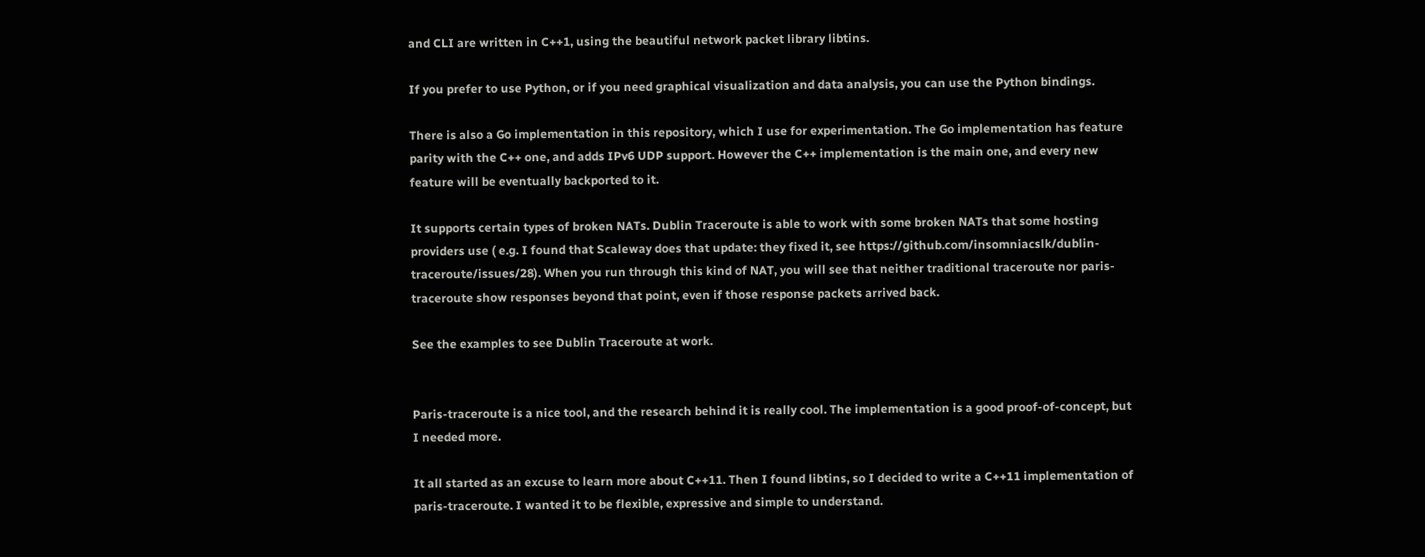and CLI are written in C++1, using the beautiful network packet library libtins.

If you prefer to use Python, or if you need graphical visualization and data analysis, you can use the Python bindings.

There is also a Go implementation in this repository, which I use for experimentation. The Go implementation has feature parity with the C++ one, and adds IPv6 UDP support. However the C++ implementation is the main one, and every new feature will be eventually backported to it.

It supports certain types of broken NATs. Dublin Traceroute is able to work with some broken NATs that some hosting providers use ( e.g. I found that Scaleway does that update: they fixed it, see https://github.com/insomniacslk/dublin-traceroute/issues/28). When you run through this kind of NAT, you will see that neither traditional traceroute nor paris-traceroute show responses beyond that point, even if those response packets arrived back.

See the examples to see Dublin Traceroute at work.


Paris-traceroute is a nice tool, and the research behind it is really cool. The implementation is a good proof-of-concept, but I needed more.

It all started as an excuse to learn more about C++11. Then I found libtins, so I decided to write a C++11 implementation of paris-traceroute. I wanted it to be flexible, expressive and simple to understand.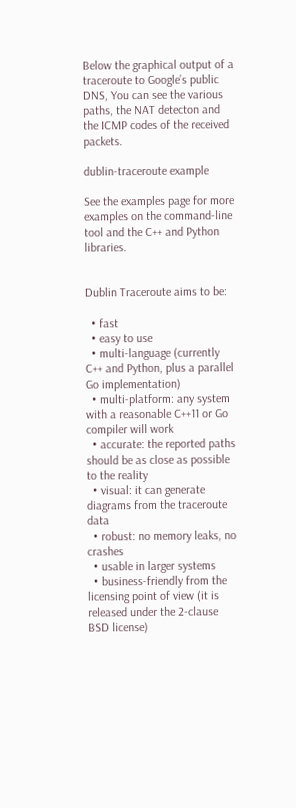Below the graphical output of a traceroute to Google’s public DNS, You can see the various paths, the NAT detecton and the ICMP codes of the received packets.

dublin-traceroute example

See the examples page for more examples on the command-line tool and the C++ and Python libraries.


Dublin Traceroute aims to be:

  • fast
  • easy to use
  • multi-language (currently C++ and Python, plus a parallel Go implementation)
  • multi-platform: any system with a reasonable C++11 or Go compiler will work
  • accurate: the reported paths should be as close as possible to the reality
  • visual: it can generate diagrams from the traceroute data
  • robust: no memory leaks, no crashes
  • usable in larger systems
  • business-friendly from the licensing point of view (it is released under the 2-clause BSD license)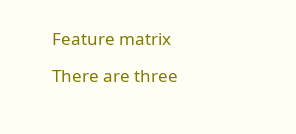Feature matrix

There are three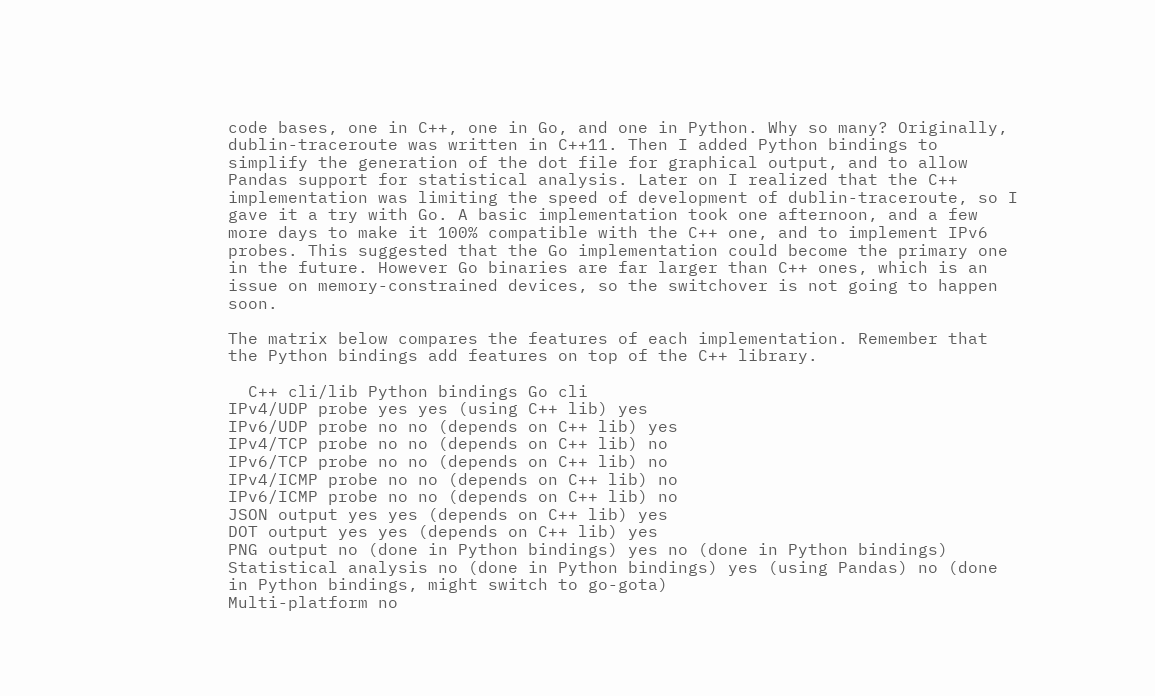code bases, one in C++, one in Go, and one in Python. Why so many? Originally, dublin-traceroute was written in C++11. Then I added Python bindings to simplify the generation of the dot file for graphical output, and to allow Pandas support for statistical analysis. Later on I realized that the C++ implementation was limiting the speed of development of dublin-traceroute, so I gave it a try with Go. A basic implementation took one afternoon, and a few more days to make it 100% compatible with the C++ one, and to implement IPv6 probes. This suggested that the Go implementation could become the primary one in the future. However Go binaries are far larger than C++ ones, which is an issue on memory-constrained devices, so the switchover is not going to happen soon.

The matrix below compares the features of each implementation. Remember that the Python bindings add features on top of the C++ library.

  C++ cli/lib Python bindings Go cli
IPv4/UDP probe yes yes (using C++ lib) yes
IPv6/UDP probe no no (depends on C++ lib) yes
IPv4/TCP probe no no (depends on C++ lib) no
IPv6/TCP probe no no (depends on C++ lib) no
IPv4/ICMP probe no no (depends on C++ lib) no
IPv6/ICMP probe no no (depends on C++ lib) no
JSON output yes yes (depends on C++ lib) yes
DOT output yes yes (depends on C++ lib) yes
PNG output no (done in Python bindings) yes no (done in Python bindings)
Statistical analysis no (done in Python bindings) yes (using Pandas) no (done in Python bindings, might switch to go-gota)
Multi-platform no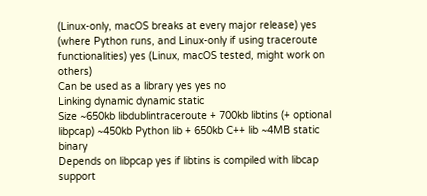(Linux-only, macOS breaks at every major release) yes (where Python runs, and Linux-only if using traceroute functionalities) yes (Linux, macOS tested, might work on others)
Can be used as a library yes yes no
Linking dynamic dynamic static
Size ~650kb libdublintraceroute + 700kb libtins (+ optional libpcap) ~450kb Python lib + 650kb C++ lib ~4MB static binary
Depends on libpcap yes if libtins is compiled with libcap support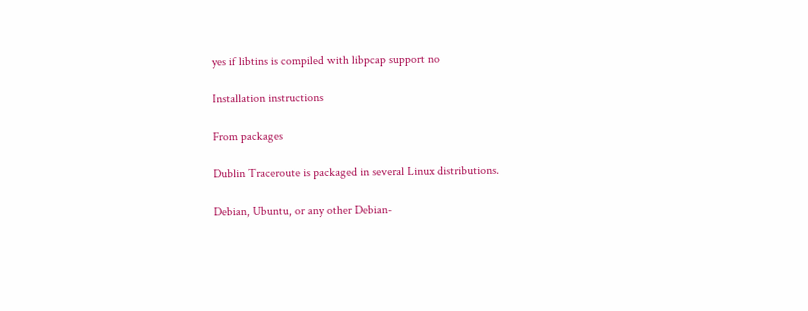yes if libtins is compiled with libpcap support no

Installation instructions

From packages

Dublin Traceroute is packaged in several Linux distributions.

Debian, Ubuntu, or any other Debian-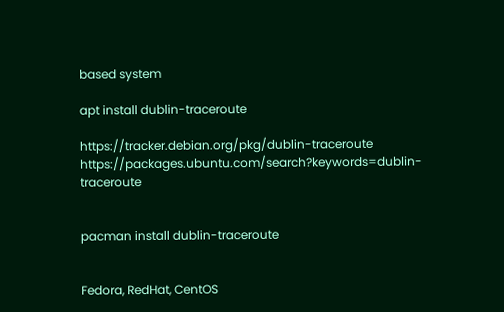based system

apt install dublin-traceroute

https://tracker.debian.org/pkg/dublin-traceroute https://packages.ubuntu.com/search?keywords=dublin-traceroute


pacman install dublin-traceroute


Fedora, RedHat, CentOS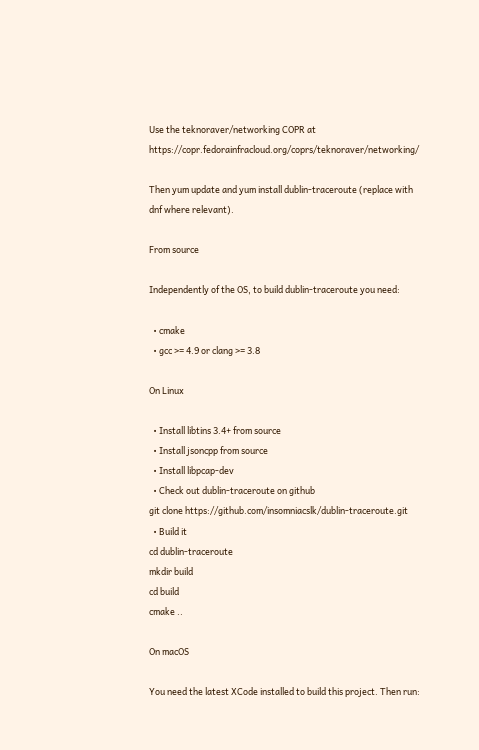Use the teknoraver/networking COPR at https://copr.fedorainfracloud.org/coprs/teknoraver/networking/

Then yum update and yum install dublin-traceroute (replace with dnf where relevant).

From source

Independently of the OS, to build dublin-traceroute you need:

  • cmake
  • gcc >= 4.9 or clang >= 3.8

On Linux

  • Install libtins 3.4+ from source
  • Install jsoncpp from source
  • Install libpcap-dev
  • Check out dublin-traceroute on github
git clone https://github.com/insomniacslk/dublin-traceroute.git
  • Build it
cd dublin-traceroute
mkdir build
cd build
cmake ..

On macOS

You need the latest XCode installed to build this project. Then run: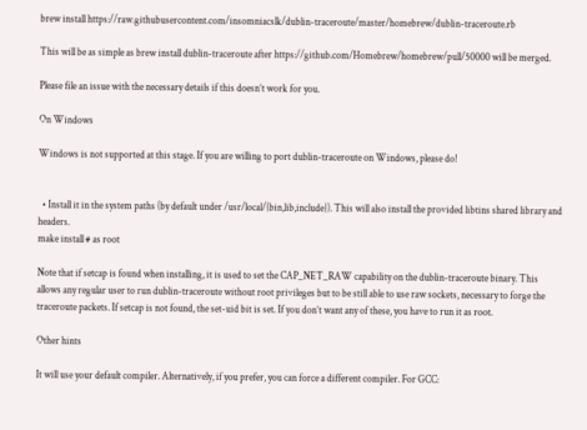brew install https://raw.githubusercontent.com/insomniacslk/dublin-traceroute/master/homebrew/dublin-traceroute.rb

This will be as simple as brew install dublin-traceroute after https://github.com/Homebrew/homebrew/pull/50000 will be merged.

Please file an issue with the necessary details if this doesn’t work for you.

On Windows

Windows is not supported at this stage. If you are willing to port dublin-traceroute on Windows, please do!


  • Install it in the system paths (by default under /usr/local/{bin,lib,include}). This will also install the provided libtins shared library and headers.
make install # as root

Note that if setcap is found when installing, it is used to set the CAP_NET_RAW capability on the dublin-traceroute binary. This allows any regular user to run dublin-traceroute without root privileges but to be still able to use raw sockets, necessary to forge the traceroute packets. If setcap is not found, the set-uid bit is set. If you don’t want any of these, you have to run it as root.

Other hints

It will use your default compiler. Alternatively, if you prefer, you can force a different compiler. For GCC: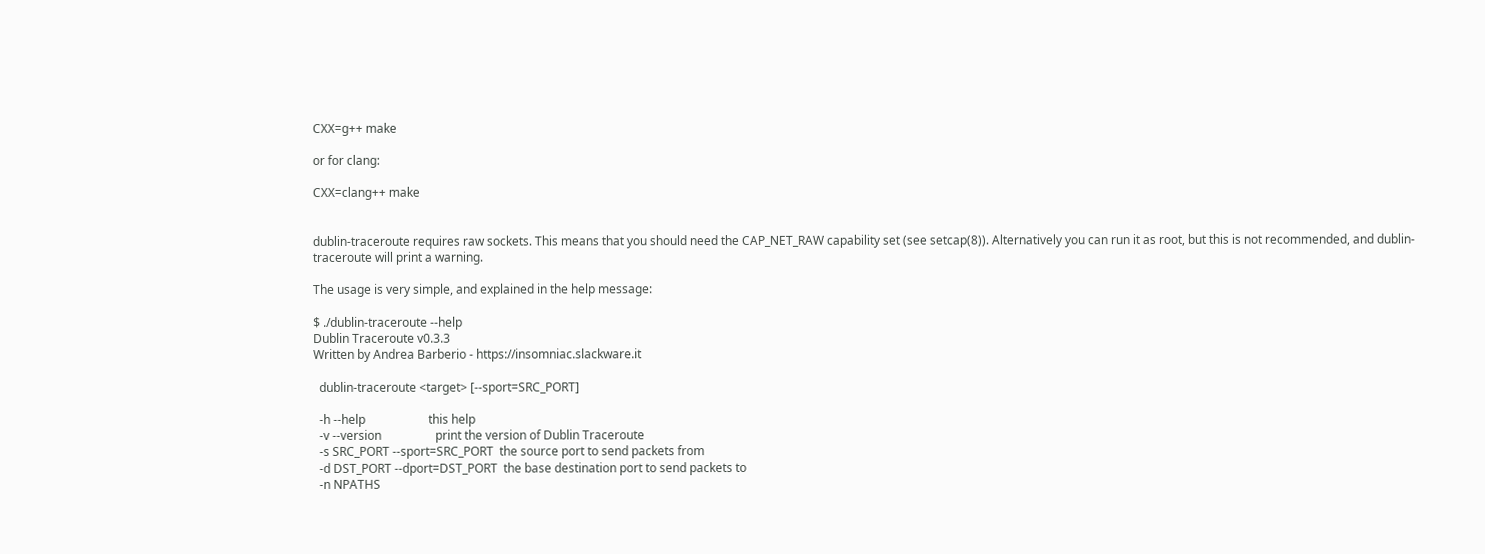CXX=g++ make

or for clang:

CXX=clang++ make


dublin-traceroute requires raw sockets. This means that you should need the CAP_NET_RAW capability set (see setcap(8)). Alternatively you can run it as root, but this is not recommended, and dublin-traceroute will print a warning.

The usage is very simple, and explained in the help message:

$ ./dublin-traceroute --help
Dublin Traceroute v0.3.3
Written by Andrea Barberio - https://insomniac.slackware.it

  dublin-traceroute <target> [--sport=SRC_PORT]

  -h --help                     this help
  -v --version                  print the version of Dublin Traceroute
  -s SRC_PORT --sport=SRC_PORT  the source port to send packets from
  -d DST_PORT --dport=DST_PORT  the base destination port to send packets to
  -n NPATHS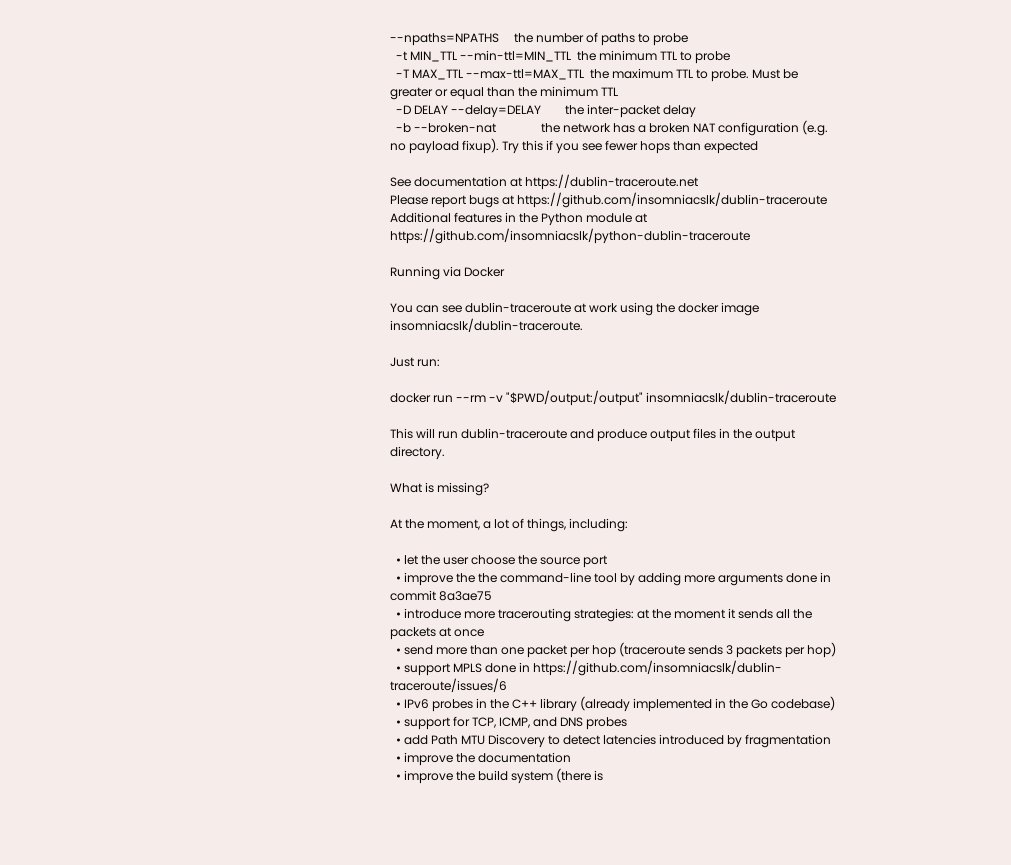--npaths=NPATHS     the number of paths to probe
  -t MIN_TTL --min-ttl=MIN_TTL  the minimum TTL to probe
  -T MAX_TTL --max-ttl=MAX_TTL  the maximum TTL to probe. Must be greater or equal than the minimum TTL
  -D DELAY --delay=DELAY        the inter-packet delay
  -b --broken-nat               the network has a broken NAT configuration (e.g. no payload fixup). Try this if you see fewer hops than expected

See documentation at https://dublin-traceroute.net
Please report bugs at https://github.com/insomniacslk/dublin-traceroute
Additional features in the Python module at https://github.com/insomniacslk/python-dublin-traceroute

Running via Docker

You can see dublin-traceroute at work using the docker image insomniacslk/dublin-traceroute.

Just run:

docker run --rm -v "$PWD/output:/output" insomniacslk/dublin-traceroute

This will run dublin-traceroute and produce output files in the output directory.

What is missing?

At the moment, a lot of things, including:

  • let the user choose the source port
  • improve the the command-line tool by adding more arguments done in commit 8a3ae75
  • introduce more tracerouting strategies: at the moment it sends all the packets at once
  • send more than one packet per hop (traceroute sends 3 packets per hop)
  • support MPLS done in https://github.com/insomniacslk/dublin-traceroute/issues/6
  • IPv6 probes in the C++ library (already implemented in the Go codebase)
  • support for TCP, ICMP, and DNS probes
  • add Path MTU Discovery to detect latencies introduced by fragmentation
  • improve the documentation
  • improve the build system (there is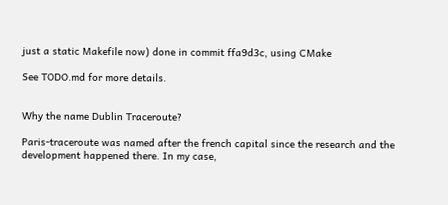just a static Makefile now) done in commit ffa9d3c, using CMake

See TODO.md for more details.


Why the name Dublin Traceroute?

Paris-traceroute was named after the french capital since the research and the development happened there. In my case,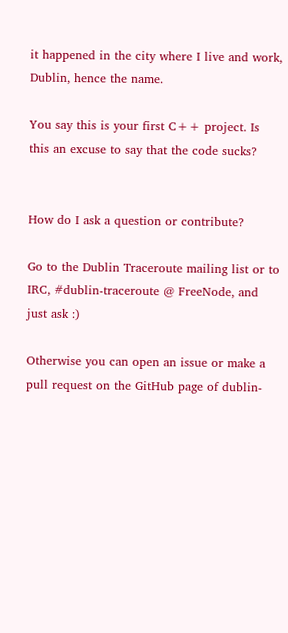it happened in the city where I live and work, Dublin, hence the name.

You say this is your first C++ project. Is this an excuse to say that the code sucks?


How do I ask a question or contribute?

Go to the Dublin Traceroute mailing list or to IRC, #dublin-traceroute @ FreeNode, and just ask :)

Otherwise you can open an issue or make a pull request on the GitHub page of dublin-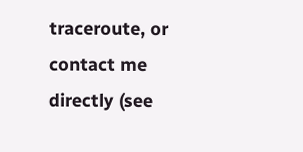traceroute, or contact me directly (see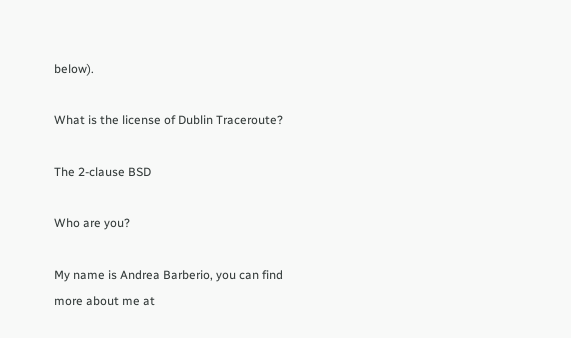below).

What is the license of Dublin Traceroute?

The 2-clause BSD

Who are you?

My name is Andrea Barberio, you can find more about me at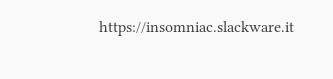https://insomniac.slackware.it